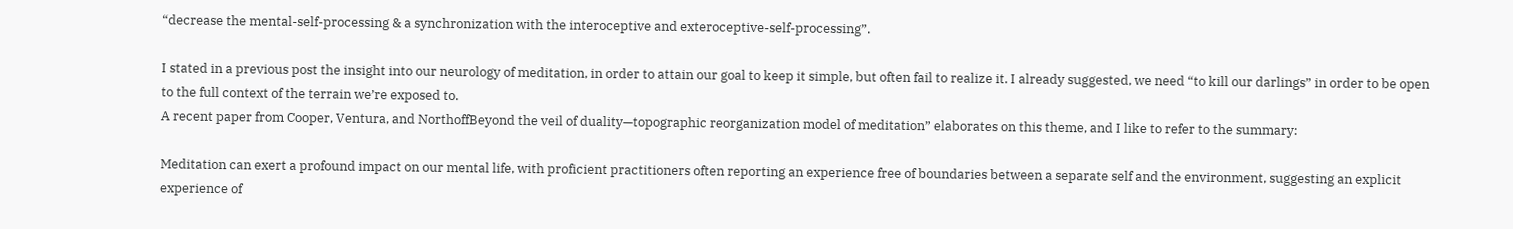“decrease the mental-self-processing & a synchronization with the interoceptive and exteroceptive-self-processing”.

I stated in a previous post the insight into our neurology of meditation, in order to attain our goal to keep it simple, but often fail to realize it. I already suggested, we need “to kill our darlings” in order to be open to the full context of the terrain we’re exposed to.
A recent paper from Cooper, Ventura, and NorthoffBeyond the veil of duality—topographic reorganization model of meditation” elaborates on this theme, and I like to refer to the summary:

Meditation can exert a profound impact on our mental life, with proficient practitioners often reporting an experience free of boundaries between a separate self and the environment, suggesting an explicit experience of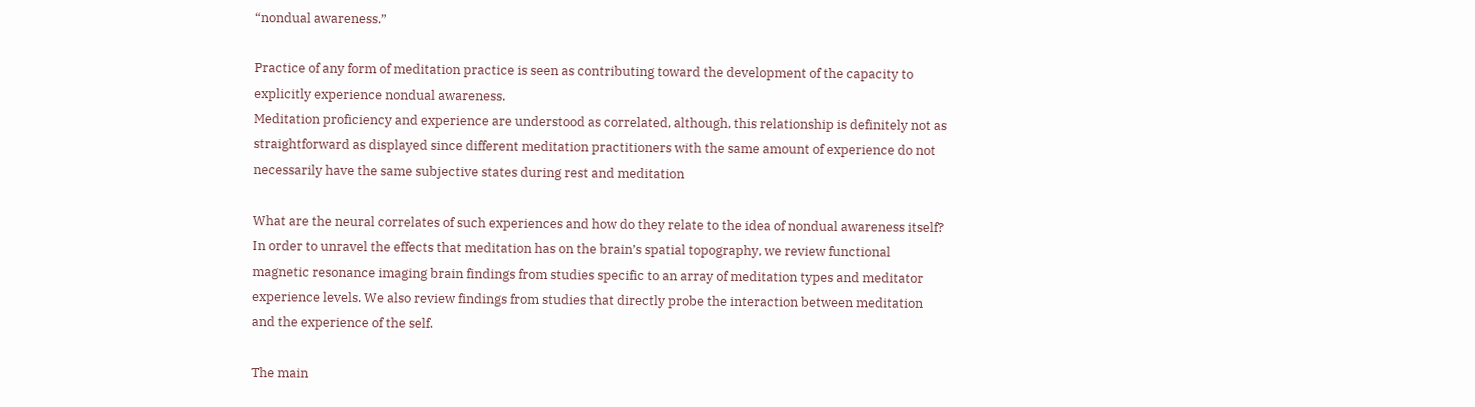“nondual awareness.”

Practice of any form of meditation practice is seen as contributing toward the development of the capacity to explicitly experience nondual awareness.
Meditation proficiency and experience are understood as correlated, although, this relationship is definitely not as straightforward as displayed since different meditation practitioners with the same amount of experience do not necessarily have the same subjective states during rest and meditation

What are the neural correlates of such experiences and how do they relate to the idea of nondual awareness itself? In order to unravel the effects that meditation has on the brain’s spatial topography, we review functional magnetic resonance imaging brain findings from studies specific to an array of meditation types and meditator experience levels. We also review findings from studies that directly probe the interaction between meditation and the experience of the self.

The main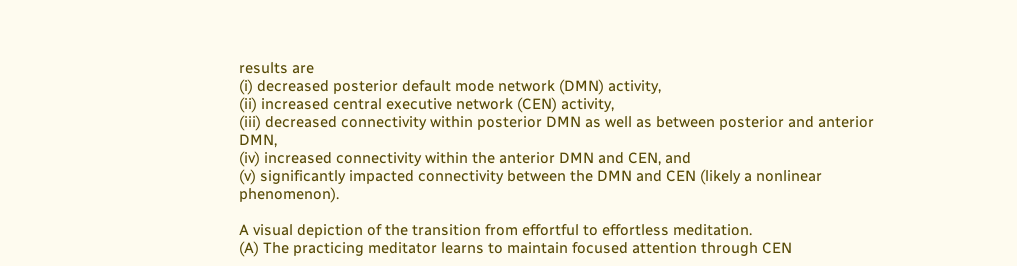results are
(i) decreased posterior default mode network (DMN) activity,
(ii) increased central executive network (CEN) activity,
(iii) decreased connectivity within posterior DMN as well as between posterior and anterior DMN,
(iv) increased connectivity within the anterior DMN and CEN, and
(v) significantly impacted connectivity between the DMN and CEN (likely a nonlinear phenomenon).

A visual depiction of the transition from effortful to effortless meditation.
(A) The practicing meditator learns to maintain focused attention through CEN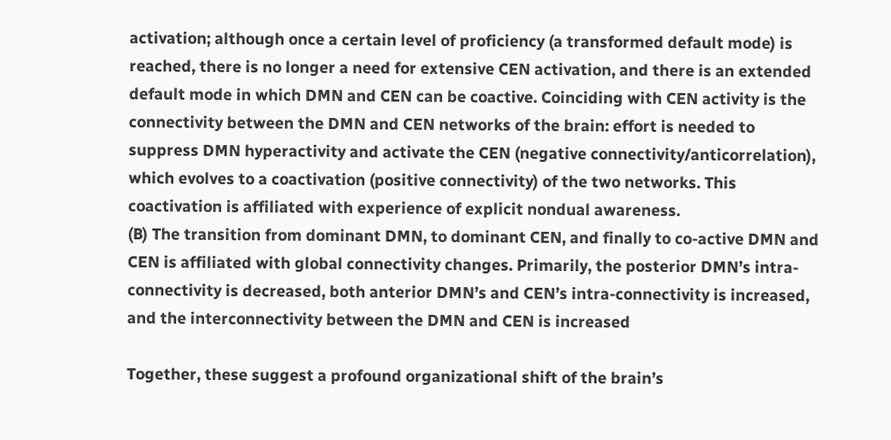activation; although once a certain level of proficiency (a transformed default mode) is reached, there is no longer a need for extensive CEN activation, and there is an extended default mode in which DMN and CEN can be coactive. Coinciding with CEN activity is the connectivity between the DMN and CEN networks of the brain: effort is needed to suppress DMN hyperactivity and activate the CEN (negative connectivity/anticorrelation), which evolves to a coactivation (positive connectivity) of the two networks. This coactivation is affiliated with experience of explicit nondual awareness.
(B) The transition from dominant DMN, to dominant CEN, and finally to co-active DMN and CEN is affiliated with global connectivity changes. Primarily, the posterior DMN’s intra-connectivity is decreased, both anterior DMN’s and CEN’s intra-connectivity is increased, and the interconnectivity between the DMN and CEN is increased

Together, these suggest a profound organizational shift of the brain’s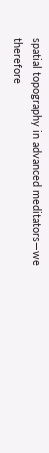spatial topography in advanced meditators—we therefore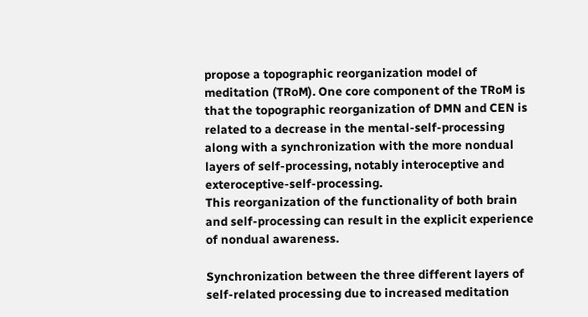propose a topographic reorganization model of meditation (TRoM). One core component of the TRoM is that the topographic reorganization of DMN and CEN is related to a decrease in the mental-self-processing along with a synchronization with the more nondual layers of self-processing, notably interoceptive and exteroceptive-self-processing.
This reorganization of the functionality of both brain and self-processing can result in the explicit experience of nondual awareness.

Synchronization between the three different layers of self-related processing due to increased meditation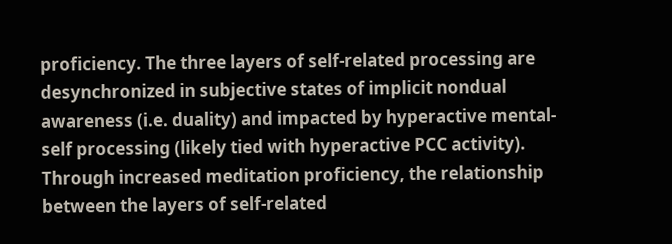proficiency. The three layers of self-related processing are desynchronized in subjective states of implicit nondual awareness (i.e. duality) and impacted by hyperactive mental-self processing (likely tied with hyperactive PCC activity). Through increased meditation proficiency, the relationship between the layers of self-related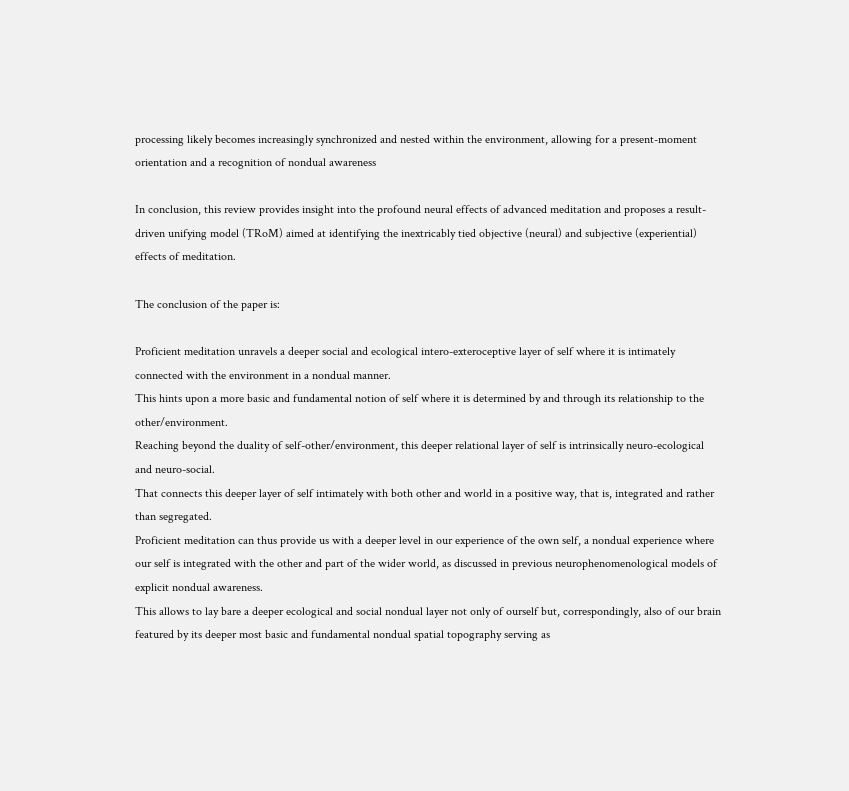processing likely becomes increasingly synchronized and nested within the environment, allowing for a present-moment orientation and a recognition of nondual awareness

In conclusion, this review provides insight into the profound neural effects of advanced meditation and proposes a result-driven unifying model (TRoM) aimed at identifying the inextricably tied objective (neural) and subjective (experiential) effects of meditation.

The conclusion of the paper is:

Proficient meditation unravels a deeper social and ecological intero-exteroceptive layer of self where it is intimately connected with the environment in a nondual manner.
This hints upon a more basic and fundamental notion of self where it is determined by and through its relationship to the other/environment.
Reaching beyond the duality of self-other/environment, this deeper relational layer of self is intrinsically neuro-ecological and neuro-social.
That connects this deeper layer of self intimately with both other and world in a positive way, that is, integrated and rather than segregated.
Proficient meditation can thus provide us with a deeper level in our experience of the own self, a nondual experience where our self is integrated with the other and part of the wider world, as discussed in previous neurophenomenological models of explicit nondual awareness.
This allows to lay bare a deeper ecological and social nondual layer not only of ourself but, correspondingly, also of our brain featured by its deeper most basic and fundamental nondual spatial topography serving as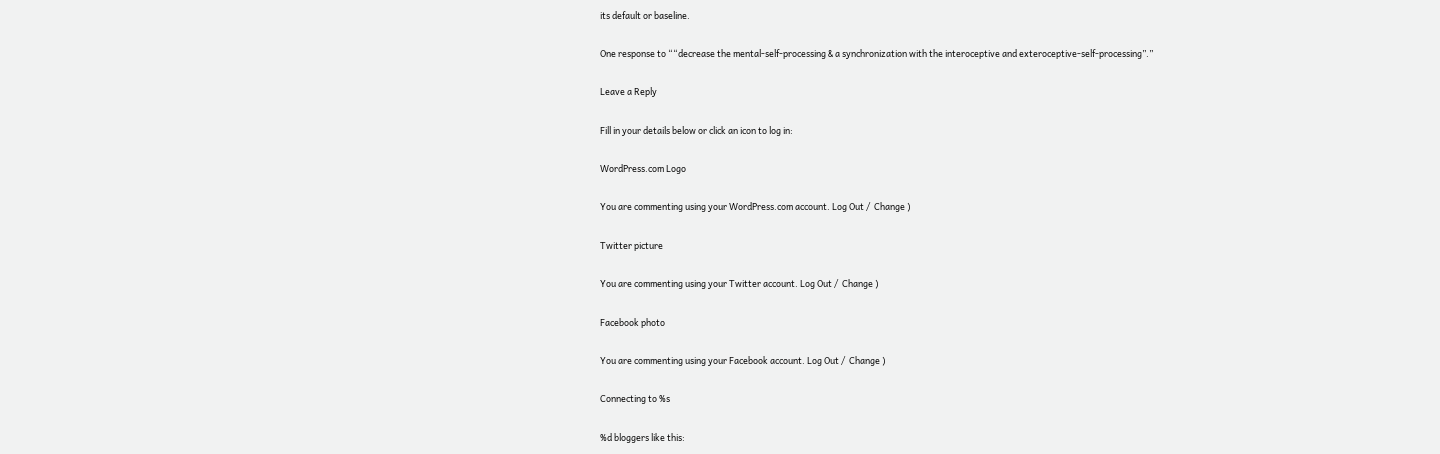its default or baseline.

One response to ““decrease the mental-self-processing & a synchronization with the interoceptive and exteroceptive-self-processing”.”

Leave a Reply

Fill in your details below or click an icon to log in:

WordPress.com Logo

You are commenting using your WordPress.com account. Log Out /  Change )

Twitter picture

You are commenting using your Twitter account. Log Out /  Change )

Facebook photo

You are commenting using your Facebook account. Log Out /  Change )

Connecting to %s

%d bloggers like this: